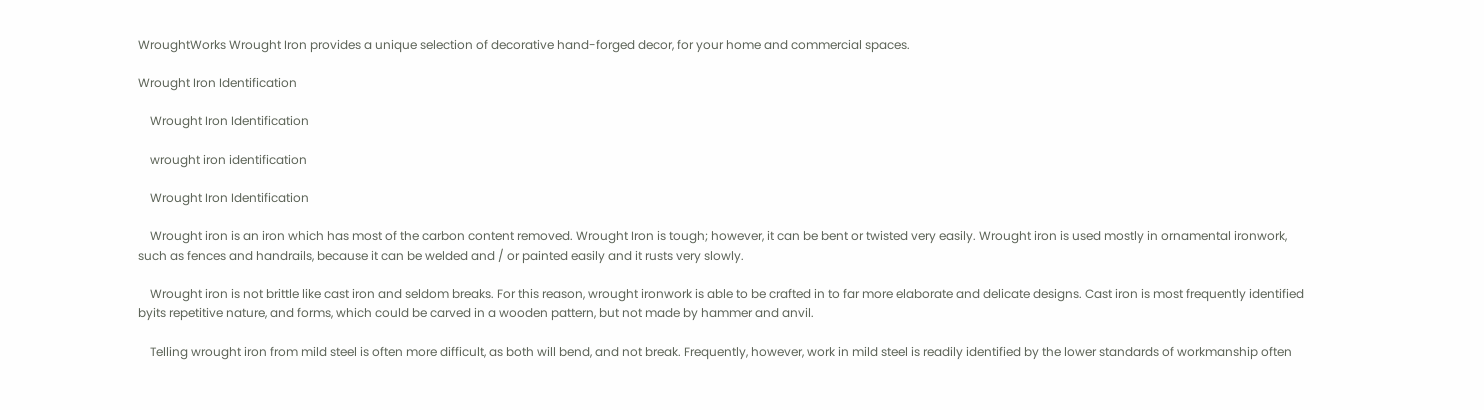WroughtWorks Wrought Iron provides a unique selection of decorative hand-forged decor, for your home and commercial spaces.

Wrought Iron Identification

    Wrought Iron Identification

    wrought iron identification

    Wrought Iron Identification

    Wrought iron is an iron which has most of the carbon content removed. Wrought Iron is tough; however, it can be bent or twisted very easily. Wrought iron is used mostly in ornamental ironwork, such as fences and handrails, because it can be welded and / or painted easily and it rusts very slowly.

    Wrought iron is not brittle like cast iron and seldom breaks. For this reason, wrought ironwork is able to be crafted in to far more elaborate and delicate designs. Cast iron is most frequently identified byits repetitive nature, and forms, which could be carved in a wooden pattern, but not made by hammer and anvil.

    Telling wrought iron from mild steel is often more difficult, as both will bend, and not break. Frequently, however, work in mild steel is readily identified by the lower standards of workmanship often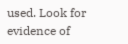used. Look for evidence of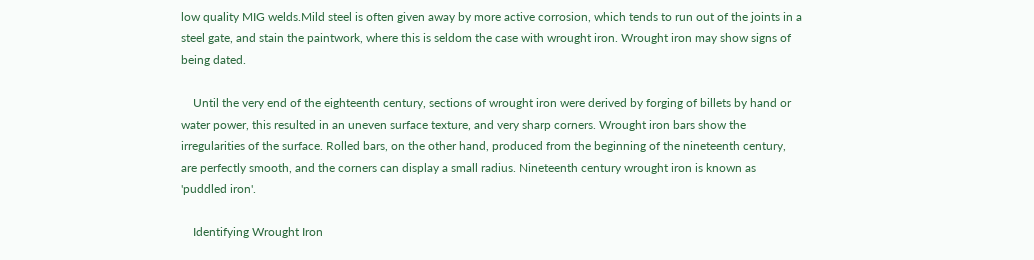low quality MIG welds.Mild steel is often given away by more active corrosion, which tends to run out of the joints in a steel gate, and stain the paintwork, where this is seldom the case with wrought iron. Wrought iron may show signs of being dated.

    Until the very end of the eighteenth century, sections of wrought iron were derived by forging of billets by hand or water power, this resulted in an uneven surface texture, and very sharp corners. Wrought iron bars show the irregularities of the surface. Rolled bars, on the other hand, produced from the beginning of the nineteenth century, are perfectly smooth, and the corners can display a small radius. Nineteenth century wrought iron is known as 'puddled iron'.

    Identifying Wrought Iron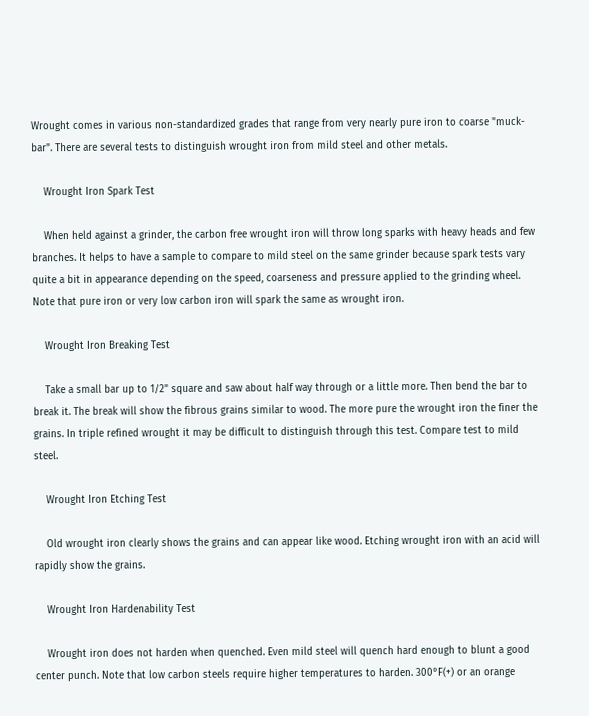Wrought comes in various non-standardized grades that range from very nearly pure iron to coarse "muck-bar". There are several tests to distinguish wrought iron from mild steel and other metals.

    Wrought Iron Spark Test

    When held against a grinder, the carbon free wrought iron will throw long sparks with heavy heads and few branches. It helps to have a sample to compare to mild steel on the same grinder because spark tests vary quite a bit in appearance depending on the speed, coarseness and pressure applied to the grinding wheel. Note that pure iron or very low carbon iron will spark the same as wrought iron.

    Wrought Iron Breaking Test

    Take a small bar up to 1/2" square and saw about half way through or a little more. Then bend the bar to break it. The break will show the fibrous grains similar to wood. The more pure the wrought iron the finer the grains. In triple refined wrought it may be difficult to distinguish through this test. Compare test to mild steel.

    Wrought Iron Etching Test

    Old wrought iron clearly shows the grains and can appear like wood. Etching wrought iron with an acid will rapidly show the grains.

    Wrought Iron Hardenability Test

    Wrought iron does not harden when quenched. Even mild steel will quench hard enough to blunt a good center punch. Note that low carbon steels require higher temperatures to harden. 300°F(+) or an orange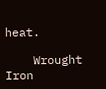heat.

    Wrought Iron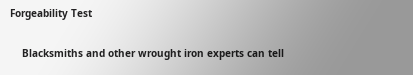Forgeability Test

    Blacksmiths and other wrought iron experts can tell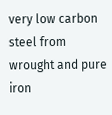very low carbon steel from wrought and pure iron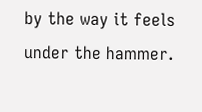by the way it feels under the hammer.